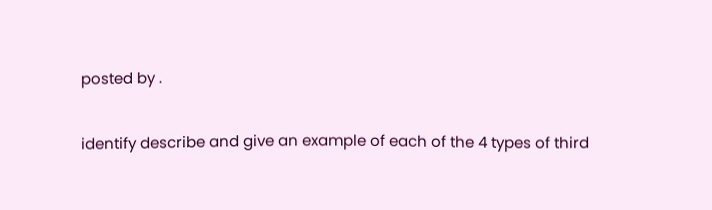posted by .

identify describe and give an example of each of the 4 types of third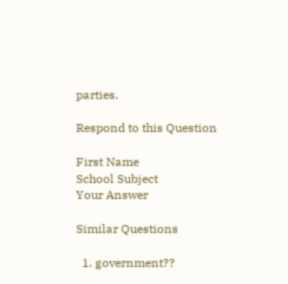parties.

Respond to this Question

First Name
School Subject
Your Answer

Similar Questions

  1. government??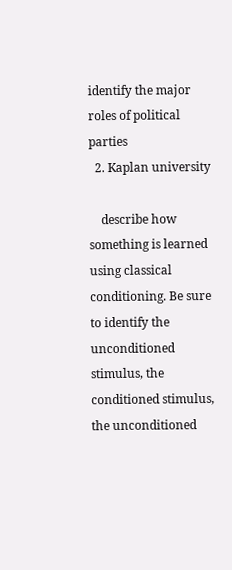identify the major roles of political parties
  2. Kaplan university

    describe how something is learned using classical conditioning. Be sure to identify the unconditioned stimulus, the conditioned stimulus, the unconditioned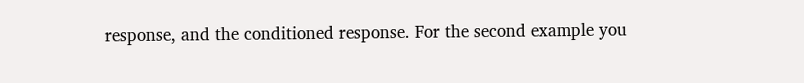response, and the conditioned response. For the second example you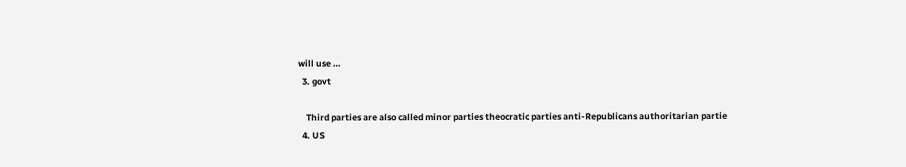will use …
  3. govt

    Third parties are also called minor parties theocratic parties anti-Republicans authoritarian partie
  4. US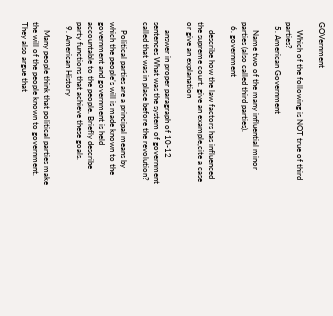GOVernment

    Which of the following is NOT true of third parties?
  5. American Government

    Name two of the many influential minor parties (also called third parties).
  6. government

    describe how the law factors has influenced the supreme court. give an example,cite a case or give an explanation

    answer in proper paragraph of 10-12 sentences What was the system of government called that was in place before the revolution?

    Political parties are a principal means by which the people’s will is made known to the government and government is held accountable to the people. Briefly describe party functions that achieve these goals.
  9. American History

    Many people think that political parties make the will of the people known to government. They also argue that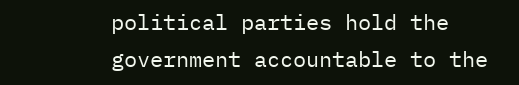political parties hold the government accountable to the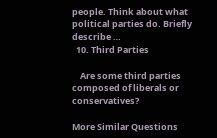people. Think about what political parties do. Briefly describe …
  10. Third Parties

    Are some third parties composed of liberals or conservatives?

More Similar Questions